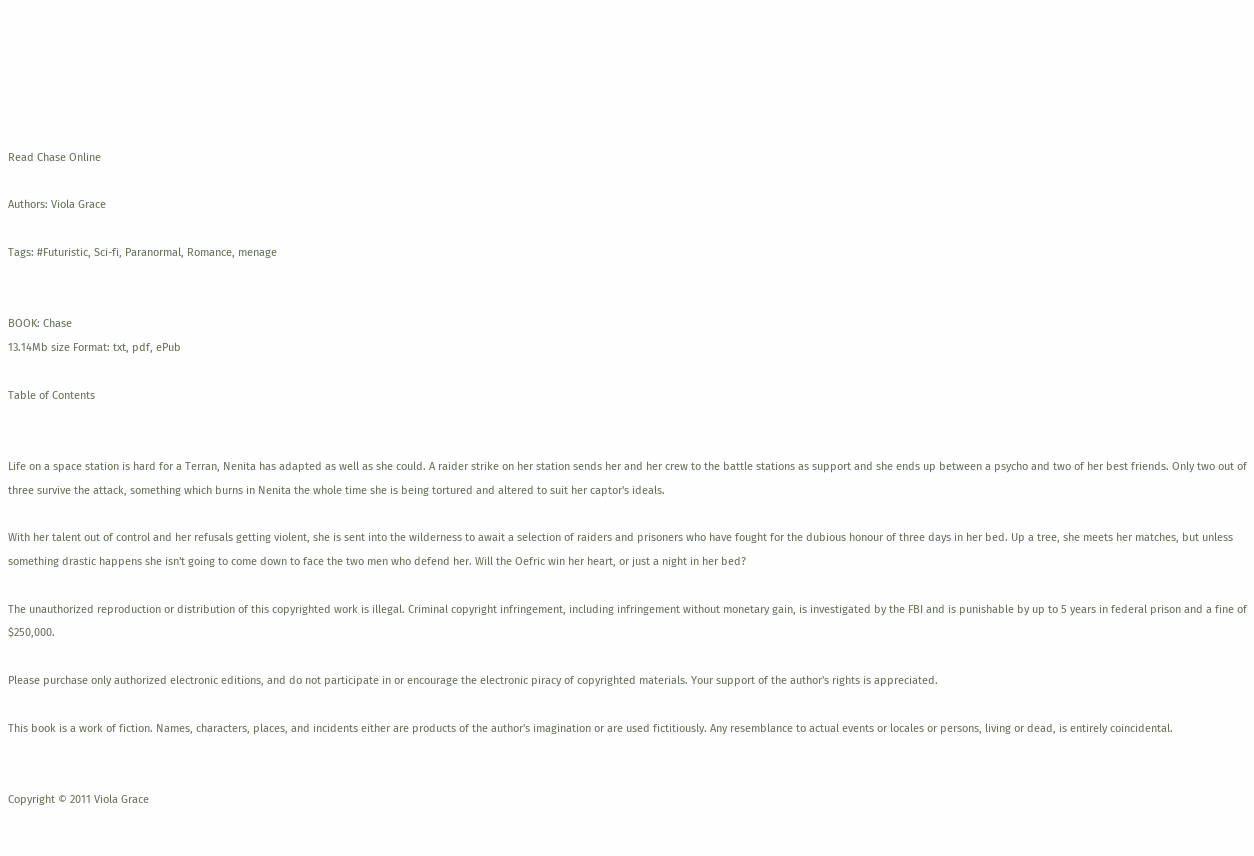Read Chase Online

Authors: Viola Grace

Tags: #Futuristic, Sci-fi, Paranormal, Romance, menage


BOOK: Chase
13.14Mb size Format: txt, pdf, ePub

Table of Contents


Life on a space station is hard for a Terran, Nenita has adapted as well as she could. A raider strike on her station sends her and her crew to the battle stations as support and she ends up between a psycho and two of her best friends. Only two out of three survive the attack, something which burns in Nenita the whole time she is being tortured and altered to suit her captor's ideals.

With her talent out of control and her refusals getting violent, she is sent into the wilderness to await a selection of raiders and prisoners who have fought for the dubious honour of three days in her bed. Up a tree, she meets her matches, but unless something drastic happens she isn't going to come down to face the two men who defend her. Will the Oefric win her heart, or just a night in her bed?

The unauthorized reproduction or distribution of this copyrighted work is illegal. Criminal copyright infringement, including infringement without monetary gain, is investigated by the FBI and is punishable by up to 5 years in federal prison and a fine of $250,000.

Please purchase only authorized electronic editions, and do not participate in or encourage the electronic piracy of copyrighted materials. Your support of the author's rights is appreciated.

This book is a work of fiction. Names, characters, places, and incidents either are products of the author's imagination or are used fictitiously. Any resemblance to actual events or locales or persons, living or dead, is entirely coincidental.


Copyright © 2011 Viola Grace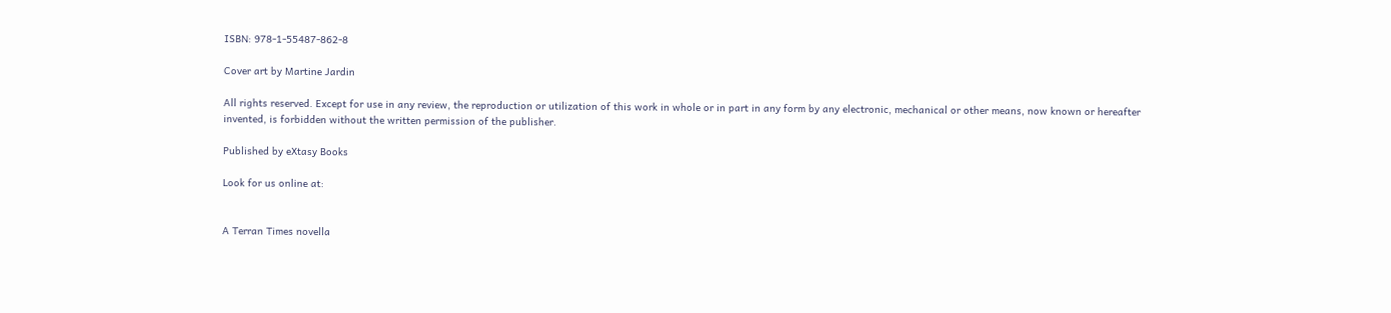ISBN: 978-1-55487-862-8

Cover art by Martine Jardin

All rights reserved. Except for use in any review, the reproduction or utilization of this work in whole or in part in any form by any electronic, mechanical or other means, now known or hereafter invented, is forbidden without the written permission of the publisher.

Published by eXtasy Books

Look for us online at:


A Terran Times novella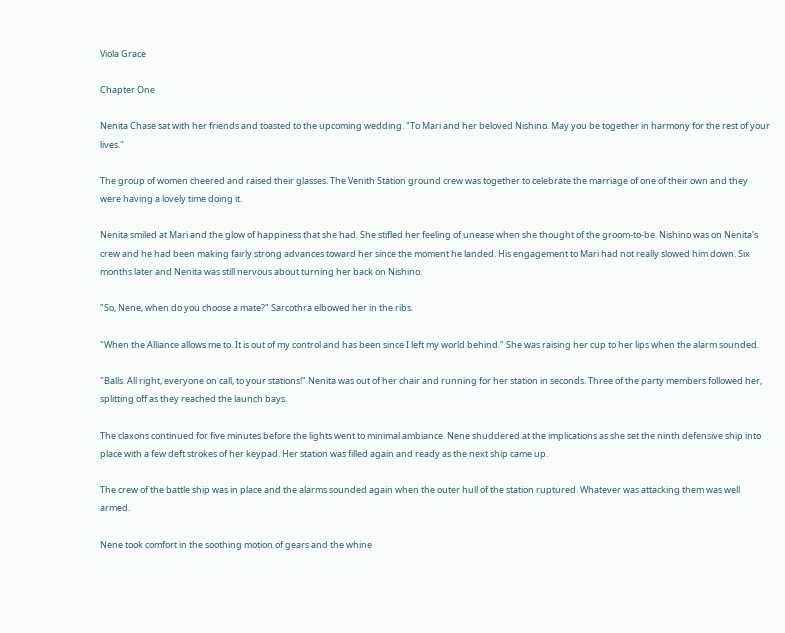Viola Grace

Chapter One

Nenita Chase sat with her friends and toasted to the upcoming wedding. "To Mari and her beloved Nishino. May you be together in harmony for the rest of your lives."

The group of women cheered and raised their glasses. The Venith Station ground crew was together to celebrate the marriage of one of their own and they were having a lovely time doing it.

Nenita smiled at Mari and the glow of happiness that she had. She stifled her feeling of unease when she thought of the groom-to-be. Nishino was on Nenita's crew and he had been making fairly strong advances toward her since the moment he landed. His engagement to Mari had not really slowed him down. Six months later and Nenita was still nervous about turning her back on Nishino.

"So, Nene, when do you choose a mate?" Sarcothra elbowed her in the ribs.

"When the Alliance allows me to. It is out of my control and has been since I left my world behind." She was raising her cup to her lips when the alarm sounded.

"Balls. All right, everyone on call, to your stations!" Nenita was out of her chair and running for her station in seconds. Three of the party members followed her, splitting off as they reached the launch bays.

The claxons continued for five minutes before the lights went to minimal ambiance. Nene shuddered at the implications as she set the ninth defensive ship into place with a few deft strokes of her keypad. Her station was filled again and ready as the next ship came up.

The crew of the battle ship was in place and the alarms sounded again when the outer hull of the station ruptured. Whatever was attacking them was well armed.

Nene took comfort in the soothing motion of gears and the whine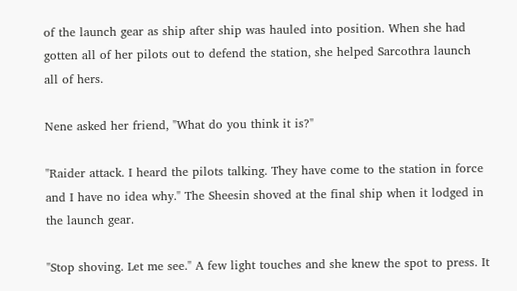of the launch gear as ship after ship was hauled into position. When she had gotten all of her pilots out to defend the station, she helped Sarcothra launch all of hers.

Nene asked her friend, "What do you think it is?"

"Raider attack. I heard the pilots talking. They have come to the station in force and I have no idea why." The Sheesin shoved at the final ship when it lodged in the launch gear.

"Stop shoving. Let me see." A few light touches and she knew the spot to press. It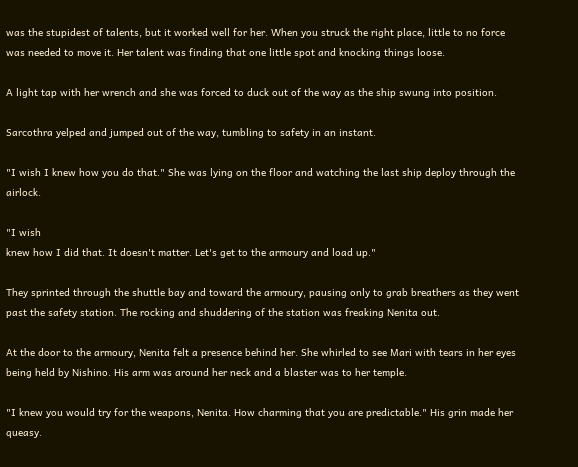was the stupidest of talents, but it worked well for her. When you struck the right place, little to no force was needed to move it. Her talent was finding that one little spot and knocking things loose.

A light tap with her wrench and she was forced to duck out of the way as the ship swung into position.

Sarcothra yelped and jumped out of the way, tumbling to safety in an instant.

"I wish I knew how you do that." She was lying on the floor and watching the last ship deploy through the airlock.

"I wish
knew how I did that. It doesn't matter. Let's get to the armoury and load up."

They sprinted through the shuttle bay and toward the armoury, pausing only to grab breathers as they went past the safety station. The rocking and shuddering of the station was freaking Nenita out.

At the door to the armoury, Nenita felt a presence behind her. She whirled to see Mari with tears in her eyes being held by Nishino. His arm was around her neck and a blaster was to her temple.

"I knew you would try for the weapons, Nenita. How charming that you are predictable." His grin made her queasy.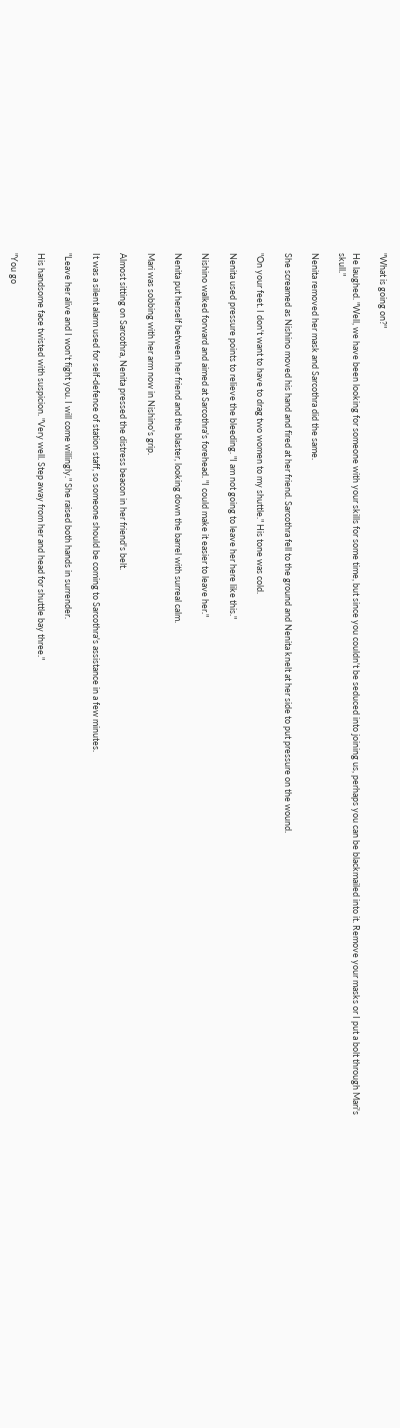"What is going on?"

He laughed. "Well, we have been looking for someone with your skills for some time, but since you couldn't be seduced into joining us, perhaps you can be blackmailed into it. Remove your masks or I put a bolt through Mari's skull."

Nenita removed her mask and Sarcothra did the same.

She screamed as Nishino moved his hand and fired at her friend. Sarcothra fell to the ground and Nenita knelt at her side to put pressure on the wound.

"On your feet. I don't want to have to drag two women to my shuttle." His tone was cold.

Nenita used pressure points to relieve the bleeding. "I am not going to leave her here like this."

Nishino walked forward and aimed at Sarcothra's forehead. "I could make it easier to leave her."

Nenita put herself between her friend and the blaster, looking down the barrel with surreal calm.

Mari was sobbing with her arm now in Nishino's grip.

Almost sitting on Sarcothra, Nenita pressed the distress beacon in her friend's belt.

It was a silent alarm used for self-defence of station staff, so someone should be coming to Sarcothra's assistance in a few minutes.

"Leave her alive and I won't fight you. I will come willingly." She raised both hands in surrender.

His handsome face twisted with suspicion. "Very well. Step away from her and head for shuttle bay three."

"You go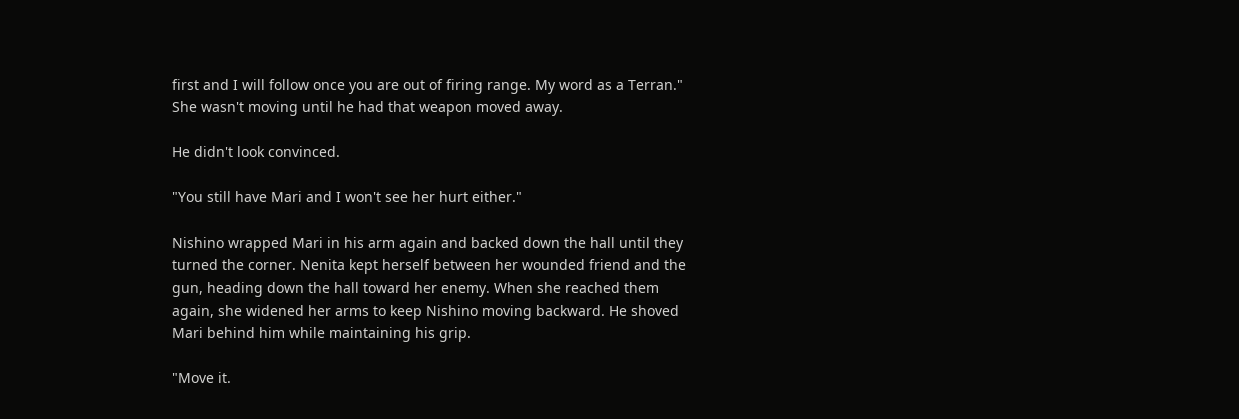first and I will follow once you are out of firing range. My word as a Terran." She wasn't moving until he had that weapon moved away.

He didn't look convinced.

"You still have Mari and I won't see her hurt either."

Nishino wrapped Mari in his arm again and backed down the hall until they turned the corner. Nenita kept herself between her wounded friend and the gun, heading down the hall toward her enemy. When she reached them again, she widened her arms to keep Nishino moving backward. He shoved Mari behind him while maintaining his grip.

"Move it.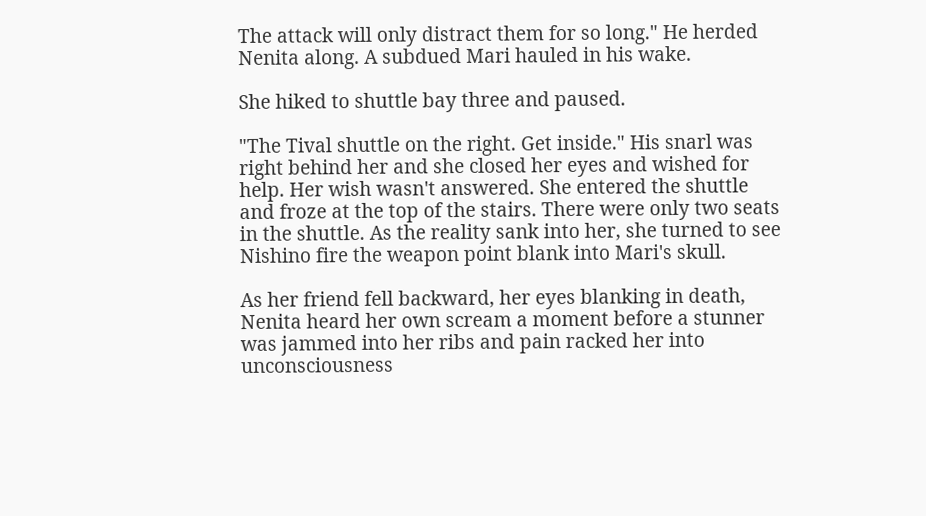The attack will only distract them for so long." He herded Nenita along. A subdued Mari hauled in his wake.

She hiked to shuttle bay three and paused.

"The Tival shuttle on the right. Get inside." His snarl was right behind her and she closed her eyes and wished for help. Her wish wasn't answered. She entered the shuttle and froze at the top of the stairs. There were only two seats in the shuttle. As the reality sank into her, she turned to see Nishino fire the weapon point blank into Mari's skull.

As her friend fell backward, her eyes blanking in death, Nenita heard her own scream a moment before a stunner was jammed into her ribs and pain racked her into unconsciousness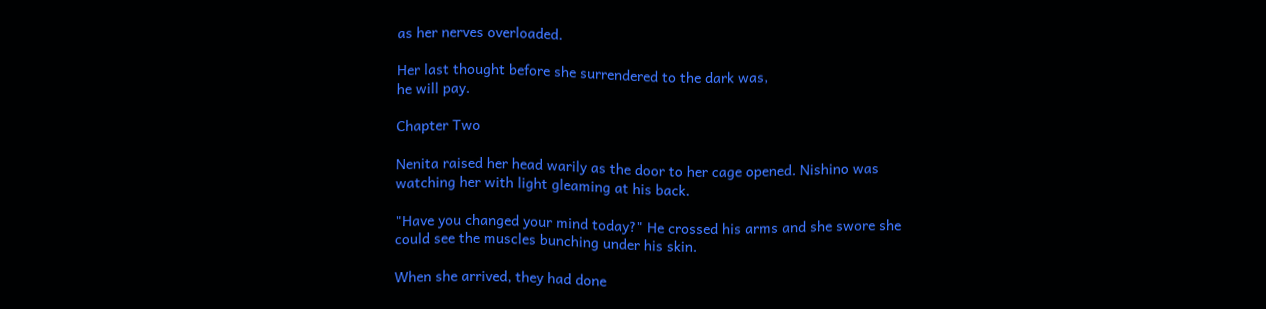as her nerves overloaded.

Her last thought before she surrendered to the dark was,
he will pay.

Chapter Two

Nenita raised her head warily as the door to her cage opened. Nishino was watching her with light gleaming at his back.

"Have you changed your mind today?" He crossed his arms and she swore she could see the muscles bunching under his skin.

When she arrived, they had done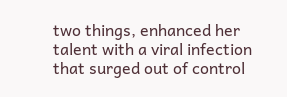two things, enhanced her talent with a viral infection that surged out of control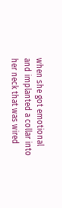when she got emotional and implanted a collar into her neck that was wired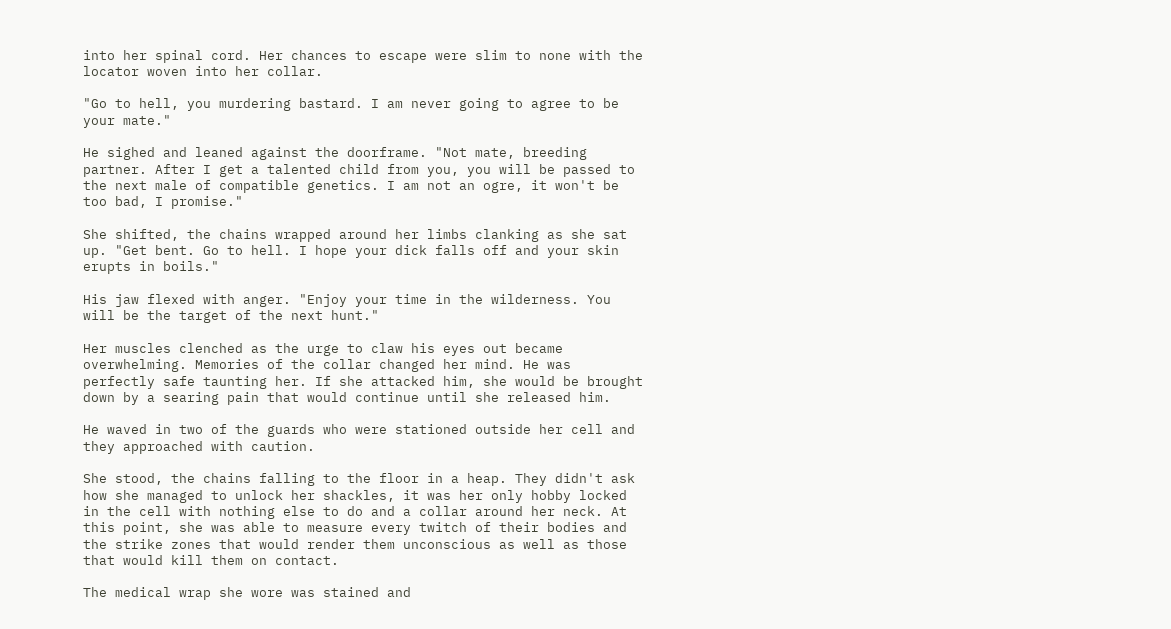into her spinal cord. Her chances to escape were slim to none with the locator woven into her collar.

"Go to hell, you murdering bastard. I am never going to agree to be your mate."

He sighed and leaned against the doorframe. "Not mate, breeding partner. After I get a talented child from you, you will be passed to the next male of compatible genetics. I am not an ogre, it won't be too bad, I promise."

She shifted, the chains wrapped around her limbs clanking as she sat up. "Get bent. Go to hell. I hope your dick falls off and your skin erupts in boils."

His jaw flexed with anger. "Enjoy your time in the wilderness. You will be the target of the next hunt."

Her muscles clenched as the urge to claw his eyes out became overwhelming. Memories of the collar changed her mind. He was perfectly safe taunting her. If she attacked him, she would be brought down by a searing pain that would continue until she released him.

He waved in two of the guards who were stationed outside her cell and they approached with caution.

She stood, the chains falling to the floor in a heap. They didn't ask how she managed to unlock her shackles, it was her only hobby locked in the cell with nothing else to do and a collar around her neck. At this point, she was able to measure every twitch of their bodies and the strike zones that would render them unconscious as well as those that would kill them on contact.

The medical wrap she wore was stained and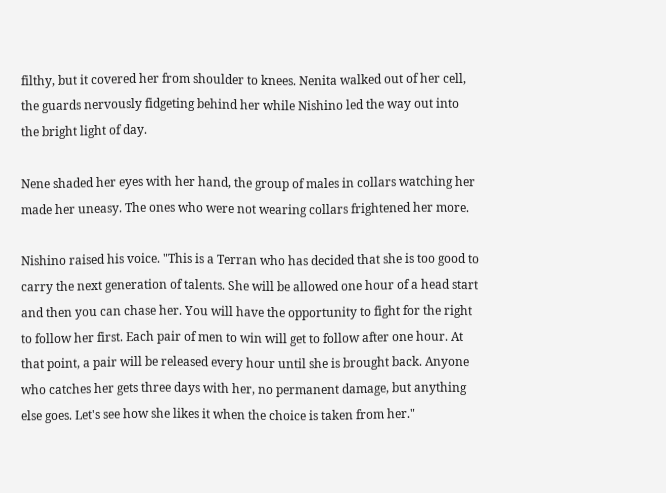filthy, but it covered her from shoulder to knees. Nenita walked out of her cell, the guards nervously fidgeting behind her while Nishino led the way out into the bright light of day.

Nene shaded her eyes with her hand, the group of males in collars watching her made her uneasy. The ones who were not wearing collars frightened her more.

Nishino raised his voice. "This is a Terran who has decided that she is too good to carry the next generation of talents. She will be allowed one hour of a head start and then you can chase her. You will have the opportunity to fight for the right to follow her first. Each pair of men to win will get to follow after one hour. At that point, a pair will be released every hour until she is brought back. Anyone who catches her gets three days with her, no permanent damage, but anything else goes. Let's see how she likes it when the choice is taken from her."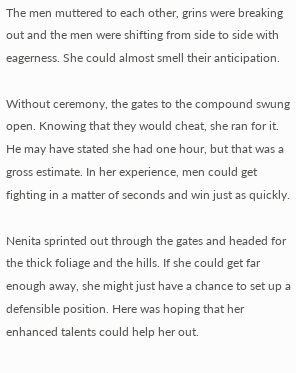The men muttered to each other, grins were breaking out and the men were shifting from side to side with eagerness. She could almost smell their anticipation.

Without ceremony, the gates to the compound swung open. Knowing that they would cheat, she ran for it. He may have stated she had one hour, but that was a gross estimate. In her experience, men could get fighting in a matter of seconds and win just as quickly.

Nenita sprinted out through the gates and headed for the thick foliage and the hills. If she could get far enough away, she might just have a chance to set up a defensible position. Here was hoping that her enhanced talents could help her out.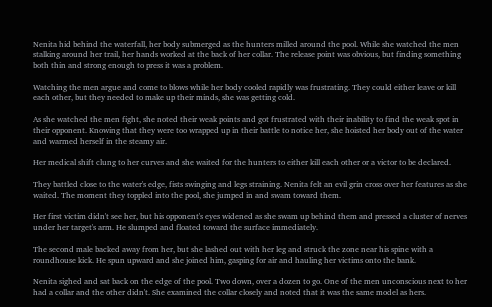Nenita hid behind the waterfall, her body submerged as the hunters milled around the pool. While she watched the men stalking around her trail, her hands worked at the back of her collar. The release point was obvious, but finding something both thin and strong enough to press it was a problem.

Watching the men argue and come to blows while her body cooled rapidly was frustrating. They could either leave or kill each other, but they needed to make up their minds, she was getting cold.

As she watched the men fight, she noted their weak points and got frustrated with their inability to find the weak spot in their opponent. Knowing that they were too wrapped up in their battle to notice her, she hoisted her body out of the water and warmed herself in the steamy air.

Her medical shift clung to her curves and she waited for the hunters to either kill each other or a victor to be declared.

They battled close to the water's edge, fists swinging and legs straining. Nenita felt an evil grin cross over her features as she waited. The moment they toppled into the pool, she jumped in and swam toward them.

Her first victim didn't see her, but his opponent's eyes widened as she swam up behind them and pressed a cluster of nerves under her target's arm. He slumped and floated toward the surface immediately.

The second male backed away from her, but she lashed out with her leg and struck the zone near his spine with a roundhouse kick. He spun upward and she joined him, gasping for air and hauling her victims onto the bank.

Nenita sighed and sat back on the edge of the pool. Two down, over a dozen to go. One of the men unconscious next to her had a collar and the other didn't. She examined the collar closely and noted that it was the same model as hers.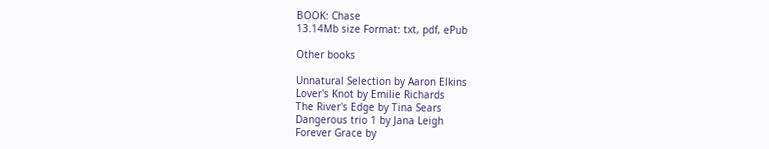BOOK: Chase
13.14Mb size Format: txt, pdf, ePub

Other books

Unnatural Selection by Aaron Elkins
Lover's Knot by Emilie Richards
The River's Edge by Tina Sears
Dangerous trio 1 by Jana Leigh
Forever Grace by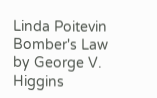Linda Poitevin
Bomber's Law by George V. Higgins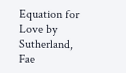Equation for Love by Sutherland, Fae